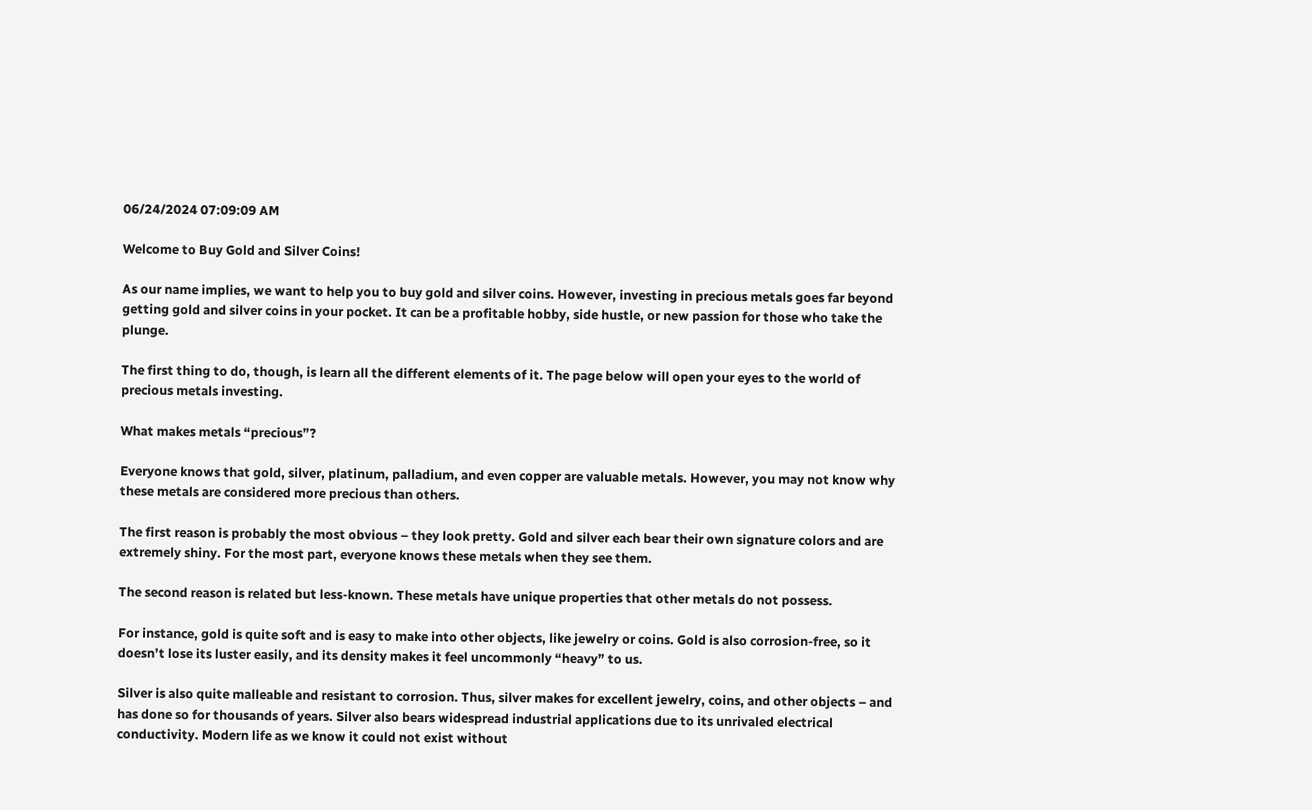06/24/2024 07:09:09 AM

Welcome to Buy Gold and Silver Coins!

As our name implies, we want to help you to buy gold and silver coins. However, investing in precious metals goes far beyond getting gold and silver coins in your pocket. It can be a profitable hobby, side hustle, or new passion for those who take the plunge.

The first thing to do, though, is learn all the different elements of it. The page below will open your eyes to the world of precious metals investing.

What makes metals “precious”?

Everyone knows that gold, silver, platinum, palladium, and even copper are valuable metals. However, you may not know why these metals are considered more precious than others.

The first reason is probably the most obvious – they look pretty. Gold and silver each bear their own signature colors and are extremely shiny. For the most part, everyone knows these metals when they see them.

The second reason is related but less-known. These metals have unique properties that other metals do not possess.

For instance, gold is quite soft and is easy to make into other objects, like jewelry or coins. Gold is also corrosion-free, so it doesn’t lose its luster easily, and its density makes it feel uncommonly “heavy” to us.

Silver is also quite malleable and resistant to corrosion. Thus, silver makes for excellent jewelry, coins, and other objects – and has done so for thousands of years. Silver also bears widespread industrial applications due to its unrivaled electrical conductivity. Modern life as we know it could not exist without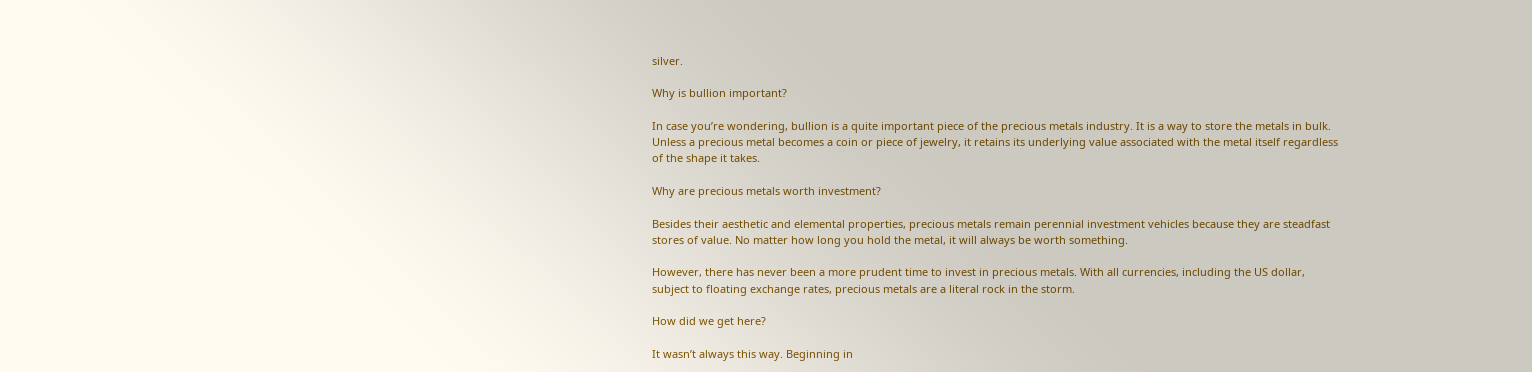silver.

Why is bullion important?

In case you’re wondering, bullion is a quite important piece of the precious metals industry. It is a way to store the metals in bulk. Unless a precious metal becomes a coin or piece of jewelry, it retains its underlying value associated with the metal itself regardless of the shape it takes.

Why are precious metals worth investment?

Besides their aesthetic and elemental properties, precious metals remain perennial investment vehicles because they are steadfast stores of value. No matter how long you hold the metal, it will always be worth something.

However, there has never been a more prudent time to invest in precious metals. With all currencies, including the US dollar, subject to floating exchange rates, precious metals are a literal rock in the storm.

How did we get here?

It wasn’t always this way. Beginning in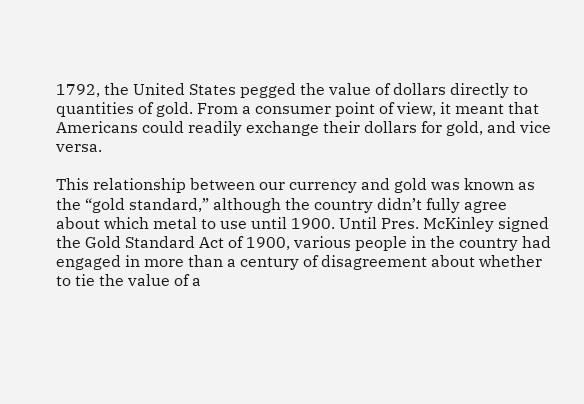1792, the United States pegged the value of dollars directly to quantities of gold. From a consumer point of view, it meant that Americans could readily exchange their dollars for gold, and vice versa.

This relationship between our currency and gold was known as the “gold standard,” although the country didn’t fully agree about which metal to use until 1900. Until Pres. McKinley signed the Gold Standard Act of 1900, various people in the country had engaged in more than a century of disagreement about whether to tie the value of a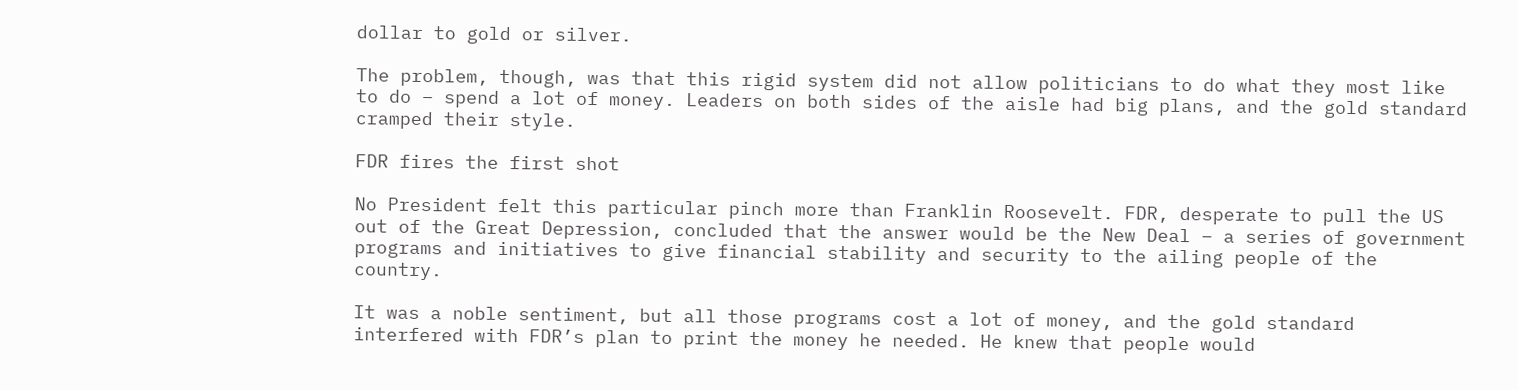dollar to gold or silver.

The problem, though, was that this rigid system did not allow politicians to do what they most like to do – spend a lot of money. Leaders on both sides of the aisle had big plans, and the gold standard cramped their style.

FDR fires the first shot

No President felt this particular pinch more than Franklin Roosevelt. FDR, desperate to pull the US out of the Great Depression, concluded that the answer would be the New Deal – a series of government programs and initiatives to give financial stability and security to the ailing people of the country.

It was a noble sentiment, but all those programs cost a lot of money, and the gold standard interfered with FDR’s plan to print the money he needed. He knew that people would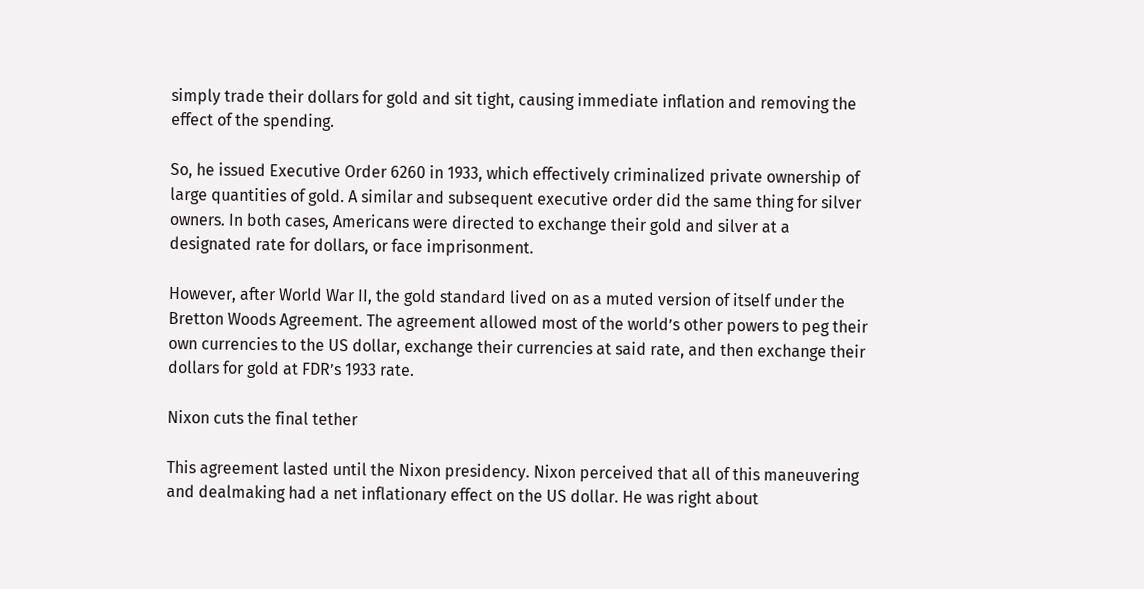simply trade their dollars for gold and sit tight, causing immediate inflation and removing the effect of the spending.

So, he issued Executive Order 6260 in 1933, which effectively criminalized private ownership of large quantities of gold. A similar and subsequent executive order did the same thing for silver owners. In both cases, Americans were directed to exchange their gold and silver at a designated rate for dollars, or face imprisonment.

However, after World War II, the gold standard lived on as a muted version of itself under the Bretton Woods Agreement. The agreement allowed most of the world’s other powers to peg their own currencies to the US dollar, exchange their currencies at said rate, and then exchange their dollars for gold at FDR’s 1933 rate.

Nixon cuts the final tether

This agreement lasted until the Nixon presidency. Nixon perceived that all of this maneuvering and dealmaking had a net inflationary effect on the US dollar. He was right about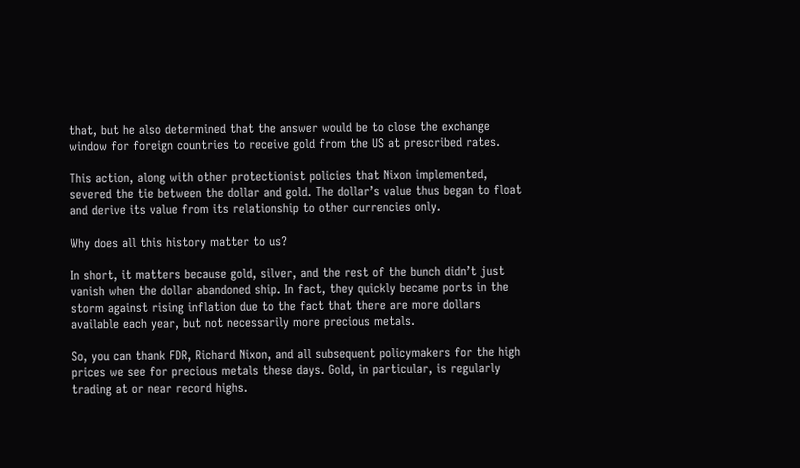that, but he also determined that the answer would be to close the exchange window for foreign countries to receive gold from the US at prescribed rates.

This action, along with other protectionist policies that Nixon implemented, severed the tie between the dollar and gold. The dollar’s value thus began to float and derive its value from its relationship to other currencies only.

Why does all this history matter to us?

In short, it matters because gold, silver, and the rest of the bunch didn’t just vanish when the dollar abandoned ship. In fact, they quickly became ports in the storm against rising inflation due to the fact that there are more dollars available each year, but not necessarily more precious metals.

So, you can thank FDR, Richard Nixon, and all subsequent policymakers for the high prices we see for precious metals these days. Gold, in particular, is regularly trading at or near record highs.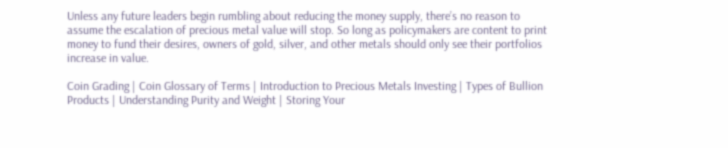Unless any future leaders begin rumbling about reducing the money supply, there’s no reason to assume the escalation of precious metal value will stop. So long as policymakers are content to print money to fund their desires, owners of gold, silver, and other metals should only see their portfolios increase in value.

Coin Grading | Coin Glossary of Terms | Introduction to Precious Metals Investing | Types of Bullion Products | Understanding Purity and Weight | Storing Your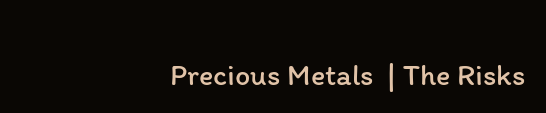Precious Metals  | The Risks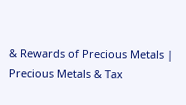& Rewards of Precious Metals | Precious Metals & Tax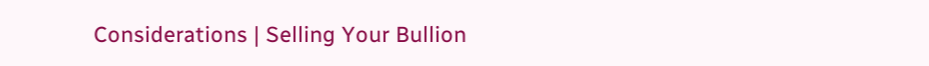Considerations | Selling Your Bullion